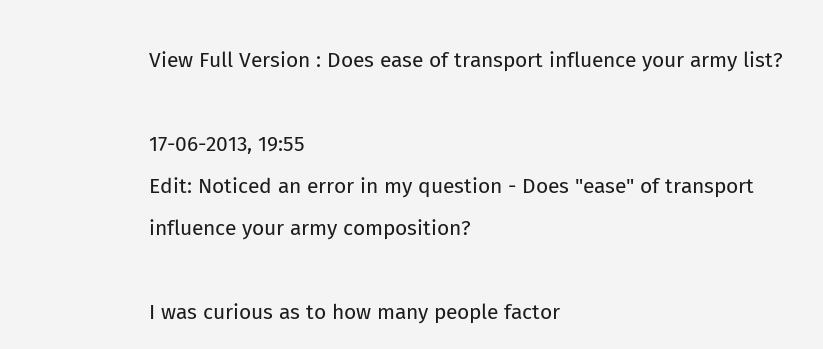View Full Version : Does ease of transport influence your army list?

17-06-2013, 19:55
Edit: Noticed an error in my question - Does "ease" of transport influence your army composition?

I was curious as to how many people factor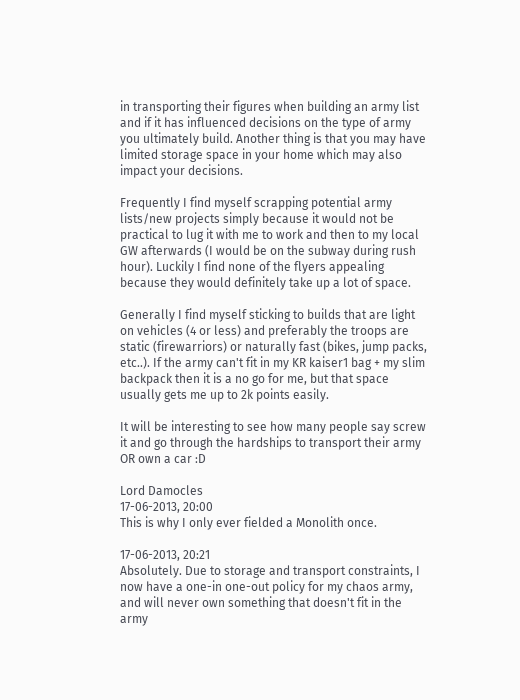in transporting their figures when building an army list and if it has influenced decisions on the type of army you ultimately build. Another thing is that you may have limited storage space in your home which may also impact your decisions.

Frequently I find myself scrapping potential army lists/new projects simply because it would not be practical to lug it with me to work and then to my local GW afterwards (I would be on the subway during rush hour). Luckily I find none of the flyers appealing because they would definitely take up a lot of space.

Generally I find myself sticking to builds that are light on vehicles (4 or less) and preferably the troops are static (firewarriors) or naturally fast (bikes, jump packs, etc..). If the army can't fit in my KR kaiser1 bag + my slim backpack then it is a no go for me, but that space usually gets me up to 2k points easily.

It will be interesting to see how many people say screw it and go through the hardships to transport their army OR own a car :D

Lord Damocles
17-06-2013, 20:00
This is why I only ever fielded a Monolith once.

17-06-2013, 20:21
Absolutely. Due to storage and transport constraints, I now have a one-in one-out policy for my chaos army, and will never own something that doesn't fit in the army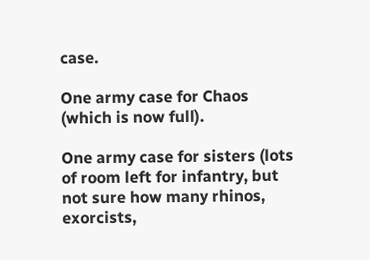case.

One army case for Chaos (which is now full).

One army case for sisters (lots of room left for infantry, but not sure how many rhinos, exorcists,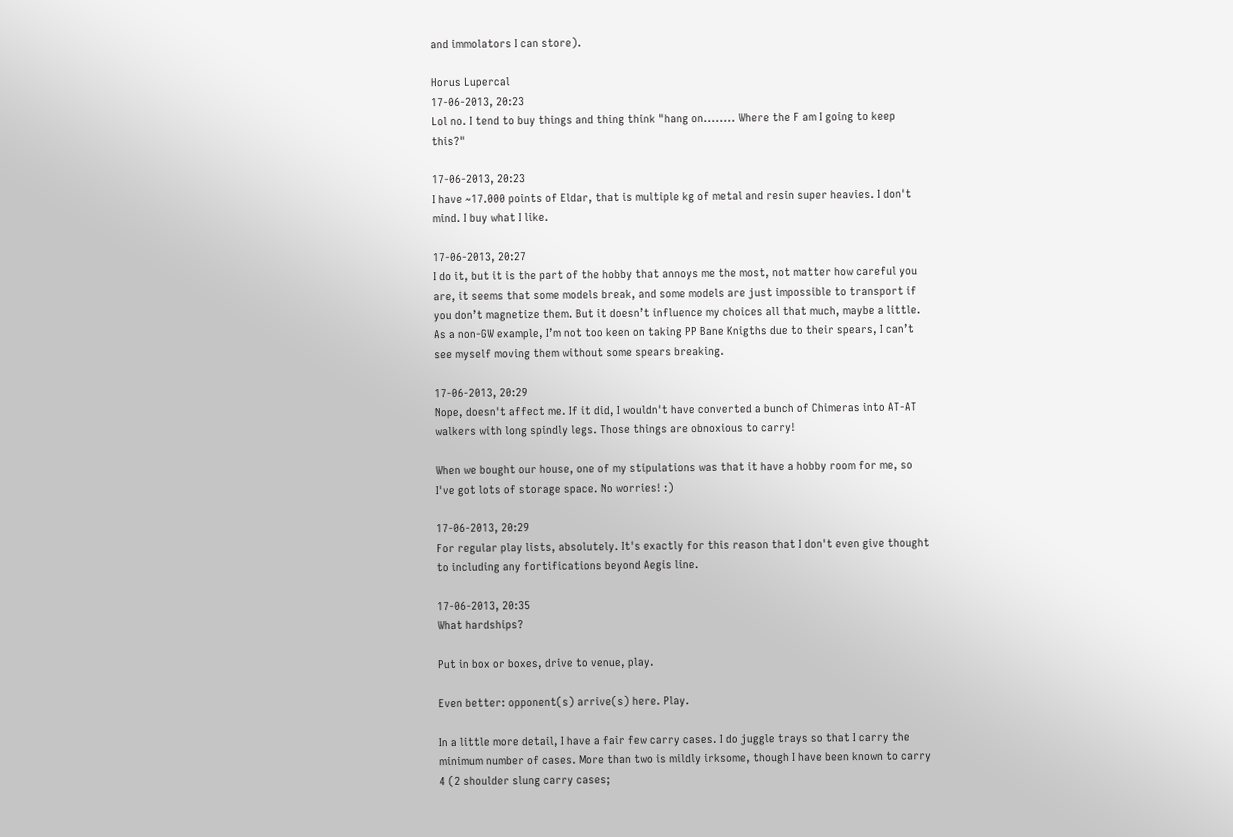and immolators I can store).

Horus Lupercal
17-06-2013, 20:23
Lol no. I tend to buy things and thing think "hang on........ Where the F am I going to keep this?"

17-06-2013, 20:23
I have ~17.000 points of Eldar, that is multiple kg of metal and resin super heavies. I don't mind. I buy what I like.

17-06-2013, 20:27
I do it, but it is the part of the hobby that annoys me the most, not matter how careful you are, it seems that some models break, and some models are just impossible to transport if you don’t magnetize them. But it doesn’t influence my choices all that much, maybe a little. As a non-GW example, I’m not too keen on taking PP Bane Knigths due to their spears, I can’t see myself moving them without some spears breaking.

17-06-2013, 20:29
Nope, doesn't affect me. If it did, I wouldn't have converted a bunch of Chimeras into AT-AT walkers with long spindly legs. Those things are obnoxious to carry!

When we bought our house, one of my stipulations was that it have a hobby room for me, so I've got lots of storage space. No worries! :)

17-06-2013, 20:29
For regular play lists, absolutely. It's exactly for this reason that I don't even give thought to including any fortifications beyond Aegis line.

17-06-2013, 20:35
What hardships?

Put in box or boxes, drive to venue, play.

Even better: opponent(s) arrive(s) here. Play.

In a little more detail, I have a fair few carry cases. I do juggle trays so that I carry the minimum number of cases. More than two is mildly irksome, though I have been known to carry 4 (2 shoulder slung carry cases;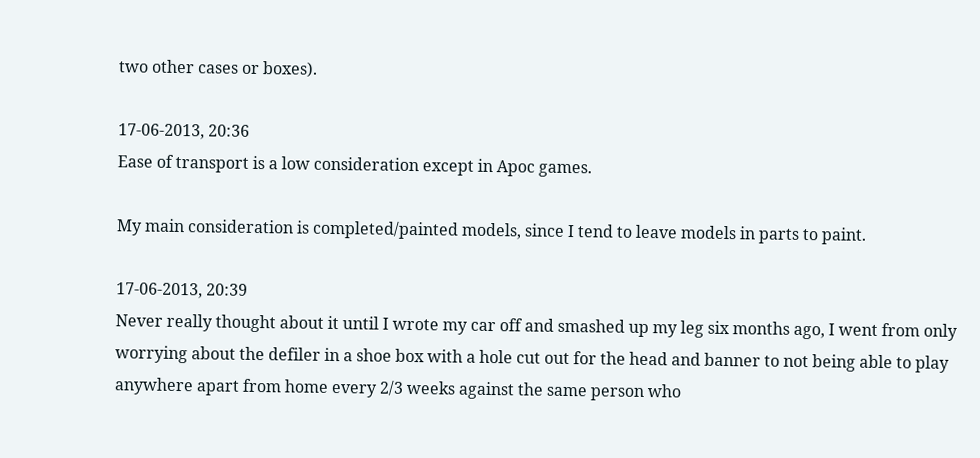two other cases or boxes).

17-06-2013, 20:36
Ease of transport is a low consideration except in Apoc games.

My main consideration is completed/painted models, since I tend to leave models in parts to paint.

17-06-2013, 20:39
Never really thought about it until I wrote my car off and smashed up my leg six months ago, I went from only worrying about the defiler in a shoe box with a hole cut out for the head and banner to not being able to play anywhere apart from home every 2/3 weeks against the same person who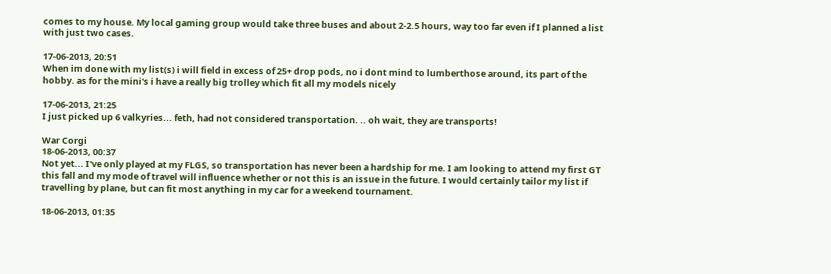comes to my house. My local gaming group would take three buses and about 2-2.5 hours, way too far even if I planned a list with just two cases.

17-06-2013, 20:51
When im done with my list(s) i will field in excess of 25+ drop pods, no i dont mind to lumberthose around, its part of the hobby. as for the mini's i have a really big trolley which fit all my models nicely

17-06-2013, 21:25
I just picked up 6 valkyries... feth, had not considered transportation. .. oh wait, they are transports!

War Corgi
18-06-2013, 00:37
Not yet... I've only played at my FLGS, so transportation has never been a hardship for me. I am looking to attend my first GT this fall and my mode of travel will influence whether or not this is an issue in the future. I would certainly tailor my list if travelling by plane, but can fit most anything in my car for a weekend tournament.

18-06-2013, 01:35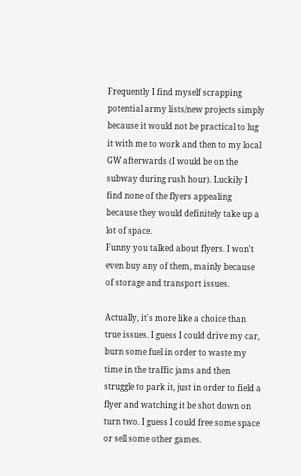Frequently I find myself scrapping potential army lists/new projects simply because it would not be practical to lug it with me to work and then to my local GW afterwards (I would be on the subway during rush hour). Luckily I find none of the flyers appealing because they would definitely take up a lot of space.
Funny you talked about flyers. I won't even buy any of them, mainly because of storage and transport issues.

Actually, it's more like a choice than true issues. I guess I could drive my car, burn some fuel in order to waste my time in the traffic jams and then struggle to park it, just in order to field a flyer and watching it be shot down on turn two. I guess I could free some space or sell some other games.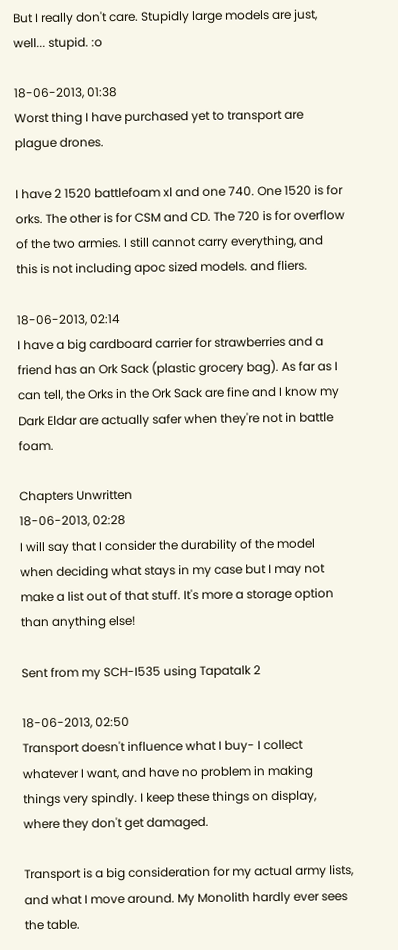But I really don't care. Stupidly large models are just, well... stupid. :o

18-06-2013, 01:38
Worst thing I have purchased yet to transport are plague drones.

I have 2 1520 battlefoam xl and one 740. One 1520 is for orks. The other is for CSM and CD. The 720 is for overflow of the two armies. I still cannot carry everything, and this is not including apoc sized models. and fliers.

18-06-2013, 02:14
I have a big cardboard carrier for strawberries and a friend has an Ork Sack (plastic grocery bag). As far as I can tell, the Orks in the Ork Sack are fine and I know my Dark Eldar are actually safer when they're not in battle foam.

Chapters Unwritten
18-06-2013, 02:28
I will say that I consider the durability of the model when deciding what stays in my case but I may not make a list out of that stuff. It's more a storage option than anything else!

Sent from my SCH-I535 using Tapatalk 2

18-06-2013, 02:50
Transport doesn't influence what I buy- I collect whatever I want, and have no problem in making things very spindly. I keep these things on display, where they don't get damaged.

Transport is a big consideration for my actual army lists, and what I move around. My Monolith hardly ever sees the table.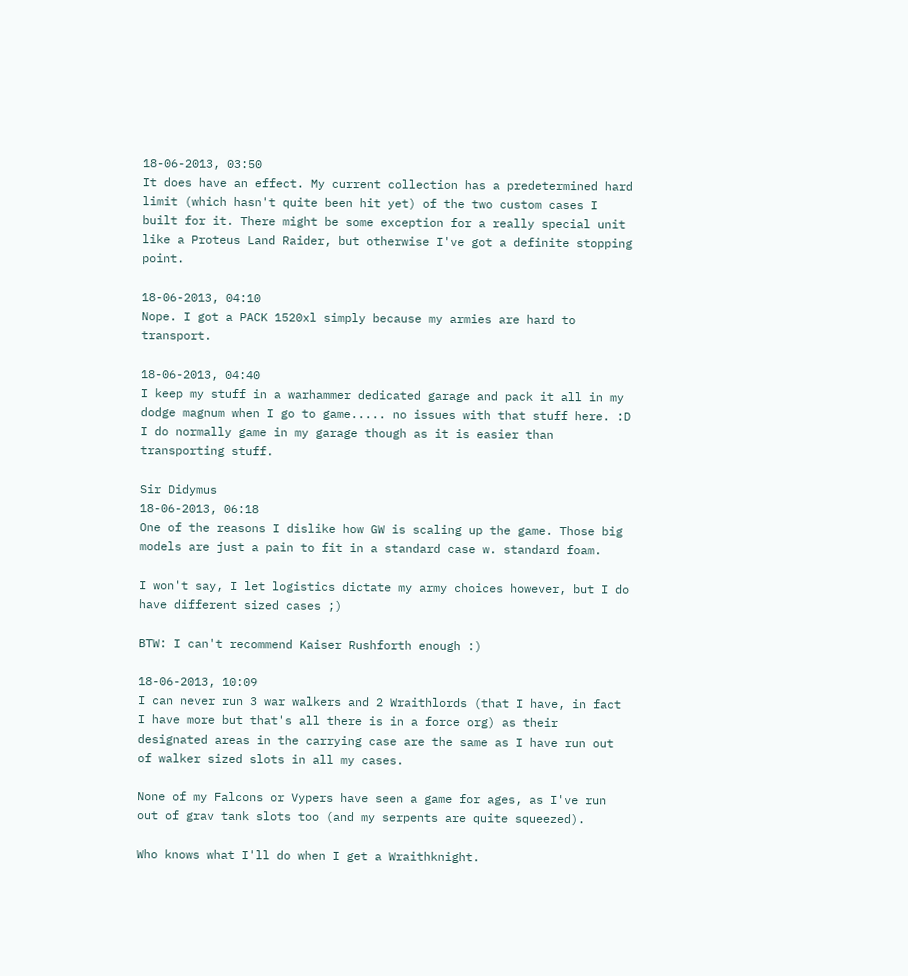18-06-2013, 03:50
It does have an effect. My current collection has a predetermined hard limit (which hasn't quite been hit yet) of the two custom cases I built for it. There might be some exception for a really special unit like a Proteus Land Raider, but otherwise I've got a definite stopping point.

18-06-2013, 04:10
Nope. I got a PACK 1520xl simply because my armies are hard to transport.

18-06-2013, 04:40
I keep my stuff in a warhammer dedicated garage and pack it all in my dodge magnum when I go to game..... no issues with that stuff here. :D I do normally game in my garage though as it is easier than transporting stuff.

Sir Didymus
18-06-2013, 06:18
One of the reasons I dislike how GW is scaling up the game. Those big models are just a pain to fit in a standard case w. standard foam.

I won't say, I let logistics dictate my army choices however, but I do have different sized cases ;)

BTW: I can't recommend Kaiser Rushforth enough :)

18-06-2013, 10:09
I can never run 3 war walkers and 2 Wraithlords (that I have, in fact I have more but that's all there is in a force org) as their designated areas in the carrying case are the same as I have run out of walker sized slots in all my cases.

None of my Falcons or Vypers have seen a game for ages, as I've run out of grav tank slots too (and my serpents are quite squeezed).

Who knows what I'll do when I get a Wraithknight.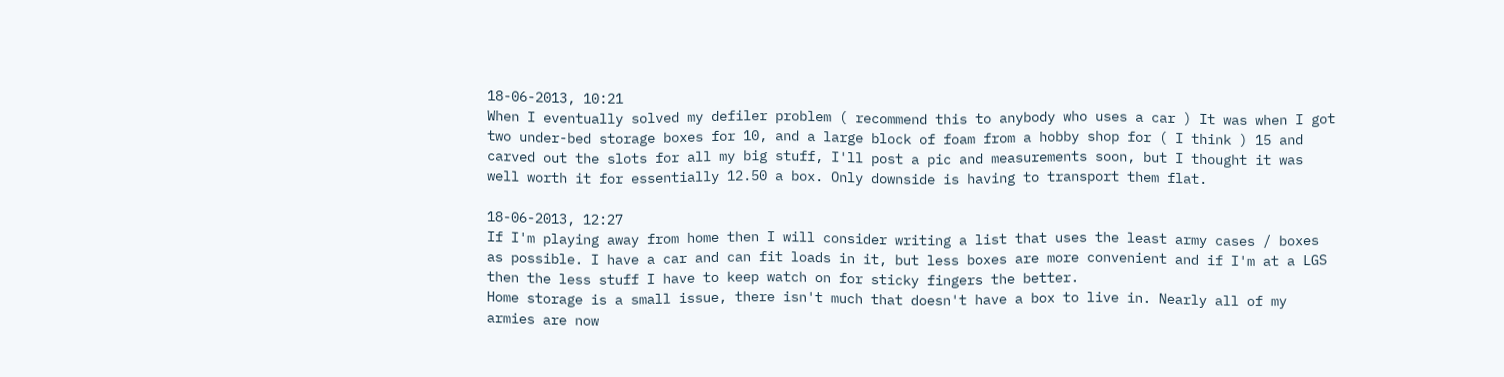18-06-2013, 10:21
When I eventually solved my defiler problem ( recommend this to anybody who uses a car ) It was when I got two under-bed storage boxes for 10, and a large block of foam from a hobby shop for ( I think ) 15 and carved out the slots for all my big stuff, I'll post a pic and measurements soon, but I thought it was well worth it for essentially 12.50 a box. Only downside is having to transport them flat.

18-06-2013, 12:27
If I'm playing away from home then I will consider writing a list that uses the least army cases / boxes as possible. I have a car and can fit loads in it, but less boxes are more convenient and if I'm at a LGS then the less stuff I have to keep watch on for sticky fingers the better.
Home storage is a small issue, there isn't much that doesn't have a box to live in. Nearly all of my armies are now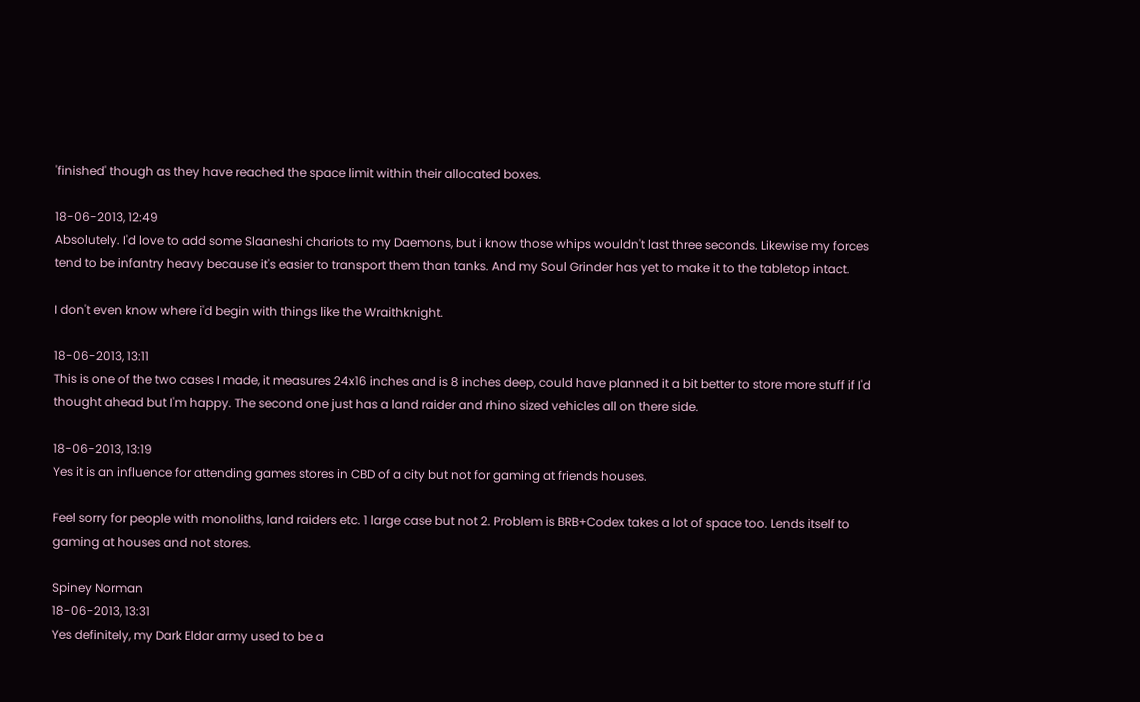'finished' though as they have reached the space limit within their allocated boxes.

18-06-2013, 12:49
Absolutely. I'd love to add some Slaaneshi chariots to my Daemons, but i know those whips wouldn't last three seconds. Likewise my forces tend to be infantry heavy because it's easier to transport them than tanks. And my Soul Grinder has yet to make it to the tabletop intact.

I don't even know where i'd begin with things like the Wraithknight.

18-06-2013, 13:11
This is one of the two cases I made, it measures 24x16 inches and is 8 inches deep, could have planned it a bit better to store more stuff if I'd thought ahead but I'm happy. The second one just has a land raider and rhino sized vehicles all on there side.

18-06-2013, 13:19
Yes it is an influence for attending games stores in CBD of a city but not for gaming at friends houses.

Feel sorry for people with monoliths, land raiders etc. 1 large case but not 2. Problem is BRB+Codex takes a lot of space too. Lends itself to gaming at houses and not stores.

Spiney Norman
18-06-2013, 13:31
Yes definitely, my Dark Eldar army used to be a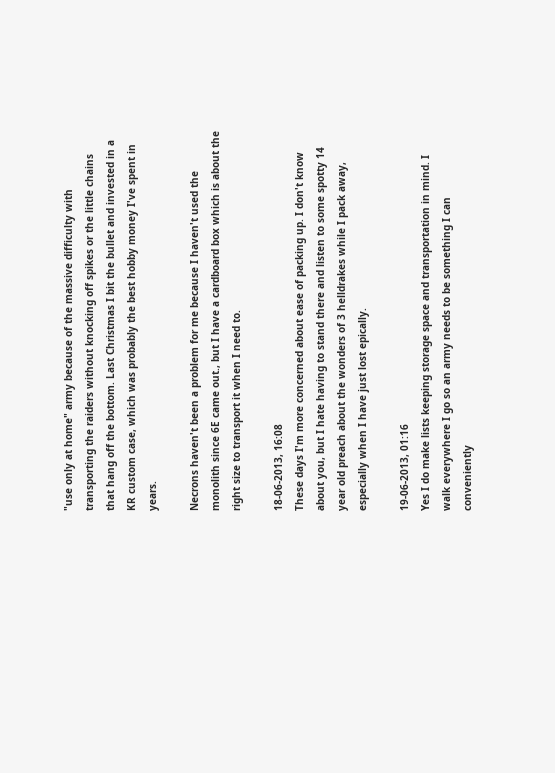"use only at home" army because of the massive difficulty with transporting the raiders without knocking off spikes or the little chains that hang off the bottom. Last Christmas I bit the bullet and invested in a KR custom case, which was probably the best hobby money I've spent in years.

Necrons haven't been a problem for me because I haven't used the monolith since 6E came out., but I have a cardboard box which is about the right size to transport it when I need to.

18-06-2013, 16:08
These days I'm more concerned about ease of packing up. I don't know about you, but I hate having to stand there and listen to some spotty 14 year old preach about the wonders of 3 helldrakes while I pack away, especially when I have just lost epically.

19-06-2013, 01:16
Yes I do make lists keeping storage space and transportation in mind. I walk everywhere I go so an army needs to be something I can conveniently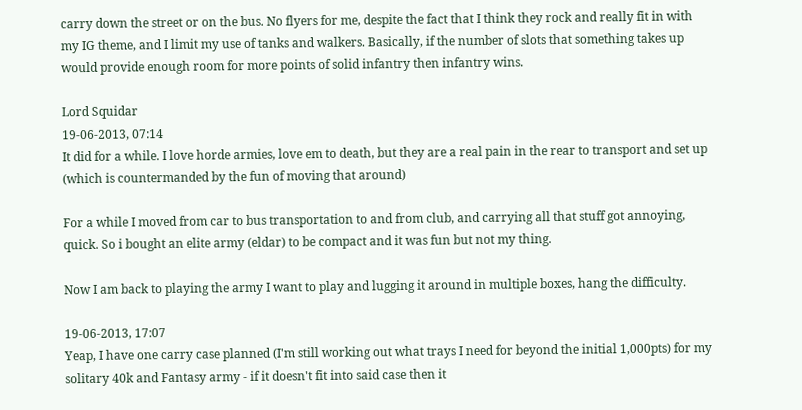carry down the street or on the bus. No flyers for me, despite the fact that I think they rock and really fit in with my IG theme, and I limit my use of tanks and walkers. Basically, if the number of slots that something takes up would provide enough room for more points of solid infantry then infantry wins.

Lord Squidar
19-06-2013, 07:14
It did for a while. I love horde armies, love em to death, but they are a real pain in the rear to transport and set up (which is countermanded by the fun of moving that around)

For a while I moved from car to bus transportation to and from club, and carrying all that stuff got annoying, quick. So i bought an elite army (eldar) to be compact and it was fun but not my thing.

Now I am back to playing the army I want to play and lugging it around in multiple boxes, hang the difficulty.

19-06-2013, 17:07
Yeap, I have one carry case planned (I'm still working out what trays I need for beyond the initial 1,000pts) for my solitary 40k and Fantasy army - if it doesn't fit into said case then it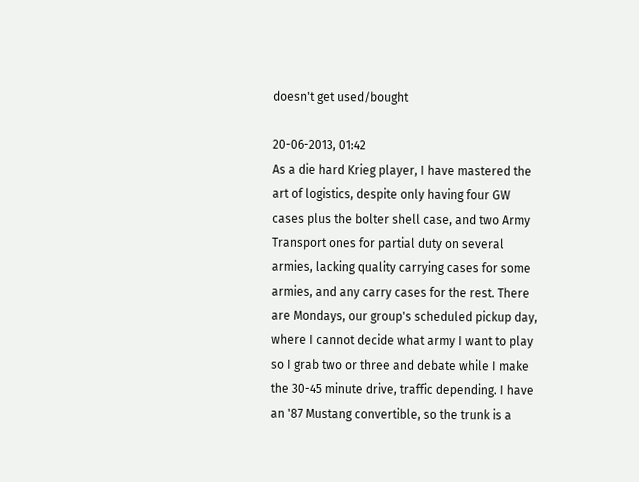doesn't get used/bought

20-06-2013, 01:42
As a die hard Krieg player, I have mastered the art of logistics, despite only having four GW cases plus the bolter shell case, and two Army Transport ones for partial duty on several armies, lacking quality carrying cases for some armies, and any carry cases for the rest. There are Mondays, our group's scheduled pickup day, where I cannot decide what army I want to play so I grab two or three and debate while I make the 30-45 minute drive, traffic depending. I have an '87 Mustang convertible, so the trunk is a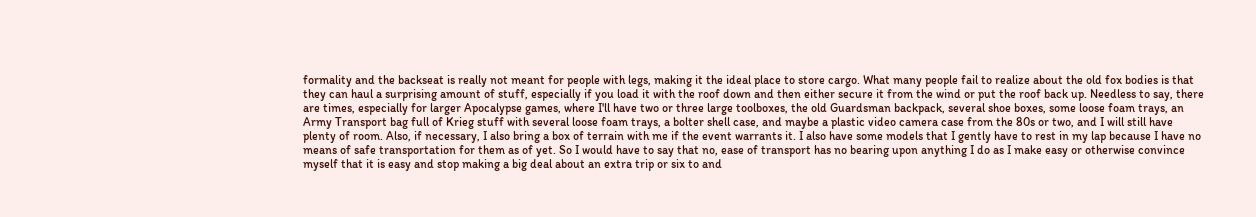formality and the backseat is really not meant for people with legs, making it the ideal place to store cargo. What many people fail to realize about the old fox bodies is that they can haul a surprising amount of stuff, especially if you load it with the roof down and then either secure it from the wind or put the roof back up. Needless to say, there are times, especially for larger Apocalypse games, where I'll have two or three large toolboxes, the old Guardsman backpack, several shoe boxes, some loose foam trays, an Army Transport bag full of Krieg stuff with several loose foam trays, a bolter shell case, and maybe a plastic video camera case from the 80s or two, and I will still have plenty of room. Also, if necessary, I also bring a box of terrain with me if the event warrants it. I also have some models that I gently have to rest in my lap because I have no means of safe transportation for them as of yet. So I would have to say that no, ease of transport has no bearing upon anything I do as I make easy or otherwise convince myself that it is easy and stop making a big deal about an extra trip or six to and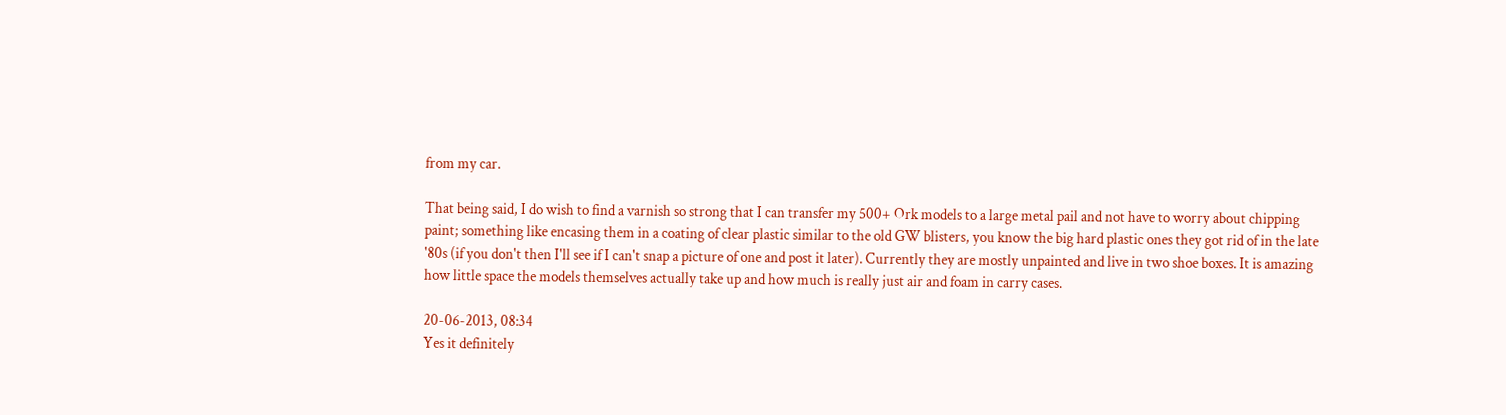from my car.

That being said, I do wish to find a varnish so strong that I can transfer my 500+ Ork models to a large metal pail and not have to worry about chipping paint; something like encasing them in a coating of clear plastic similar to the old GW blisters, you know the big hard plastic ones they got rid of in the late '80s (if you don't then I'll see if I can't snap a picture of one and post it later). Currently they are mostly unpainted and live in two shoe boxes. It is amazing how little space the models themselves actually take up and how much is really just air and foam in carry cases.

20-06-2013, 08:34
Yes it definitely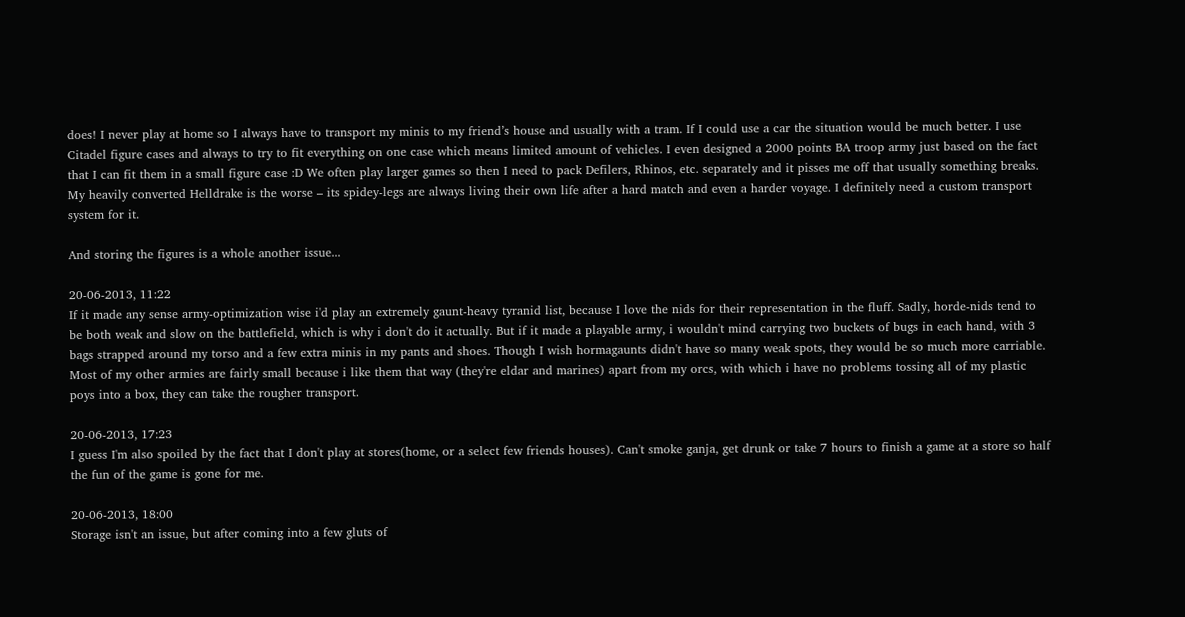does! I never play at home so I always have to transport my minis to my friend’s house and usually with a tram. If I could use a car the situation would be much better. I use Citadel figure cases and always to try to fit everything on one case which means limited amount of vehicles. I even designed a 2000 points BA troop army just based on the fact that I can fit them in a small figure case :D We often play larger games so then I need to pack Defilers, Rhinos, etc. separately and it pisses me off that usually something breaks. My heavily converted Helldrake is the worse – its spidey-legs are always living their own life after a hard match and even a harder voyage. I definitely need a custom transport system for it.

And storing the figures is a whole another issue...

20-06-2013, 11:22
If it made any sense army-optimization wise i'd play an extremely gaunt-heavy tyranid list, because I love the nids for their representation in the fluff. Sadly, horde-nids tend to be both weak and slow on the battlefield, which is why i don't do it actually. But if it made a playable army, i wouldn't mind carrying two buckets of bugs in each hand, with 3 bags strapped around my torso and a few extra minis in my pants and shoes. Though I wish hormagaunts didn't have so many weak spots, they would be so much more carriable.
Most of my other armies are fairly small because i like them that way (they're eldar and marines) apart from my orcs, with which i have no problems tossing all of my plastic poys into a box, they can take the rougher transport.

20-06-2013, 17:23
I guess I'm also spoiled by the fact that I don't play at stores(home, or a select few friends houses). Can't smoke ganja, get drunk or take 7 hours to finish a game at a store so half the fun of the game is gone for me.

20-06-2013, 18:00
Storage isn't an issue, but after coming into a few gluts of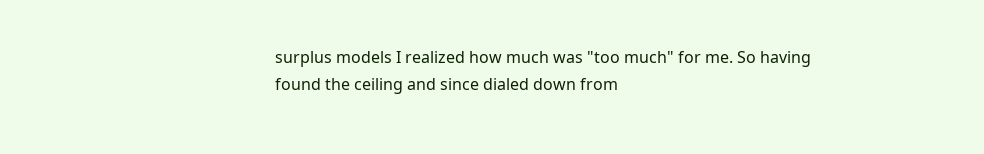surplus models I realized how much was "too much" for me. So having found the ceiling and since dialed down from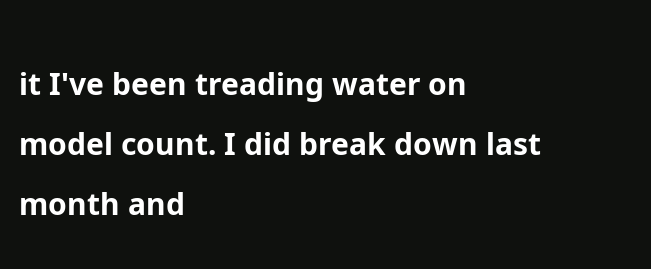it I've been treading water on model count. I did break down last month and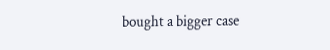bought a bigger case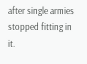after single armies stopped fitting in it.